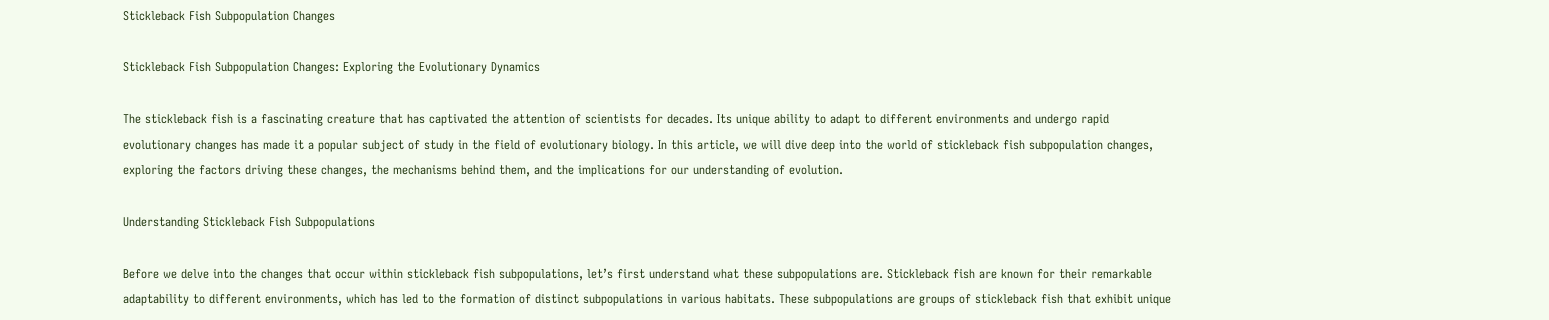Stickleback Fish Subpopulation Changes

Stickleback Fish Subpopulation Changes: Exploring the Evolutionary Dynamics

The stickleback fish is a fascinating creature that has captivated the attention of scientists for decades. Its unique ability to adapt to different environments and undergo rapid evolutionary changes has made it a popular subject of study in the field of evolutionary biology. In this article, we will dive deep into the world of stickleback fish subpopulation changes, exploring the factors driving these changes, the mechanisms behind them, and the implications for our understanding of evolution.

Understanding Stickleback Fish Subpopulations

Before we delve into the changes that occur within stickleback fish subpopulations, let’s first understand what these subpopulations are. Stickleback fish are known for their remarkable adaptability to different environments, which has led to the formation of distinct subpopulations in various habitats. These subpopulations are groups of stickleback fish that exhibit unique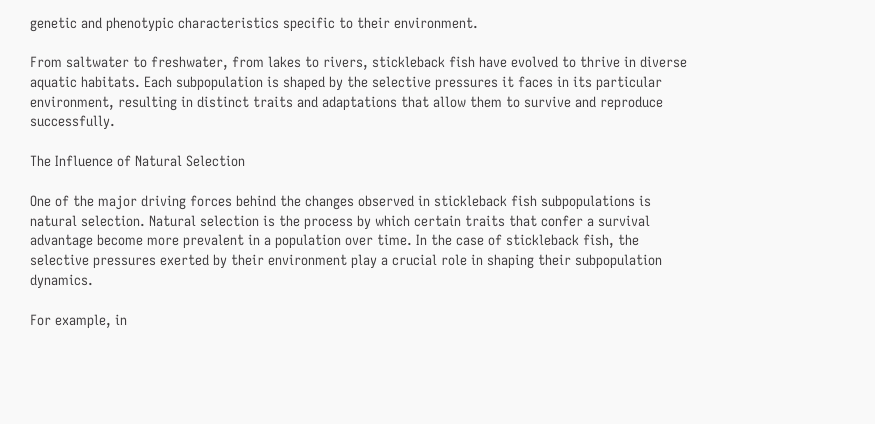genetic and phenotypic characteristics specific to their environment.

From saltwater to freshwater, from lakes to rivers, stickleback fish have evolved to thrive in diverse aquatic habitats. Each subpopulation is shaped by the selective pressures it faces in its particular environment, resulting in distinct traits and adaptations that allow them to survive and reproduce successfully.

The Influence of Natural Selection

One of the major driving forces behind the changes observed in stickleback fish subpopulations is natural selection. Natural selection is the process by which certain traits that confer a survival advantage become more prevalent in a population over time. In the case of stickleback fish, the selective pressures exerted by their environment play a crucial role in shaping their subpopulation dynamics.

For example, in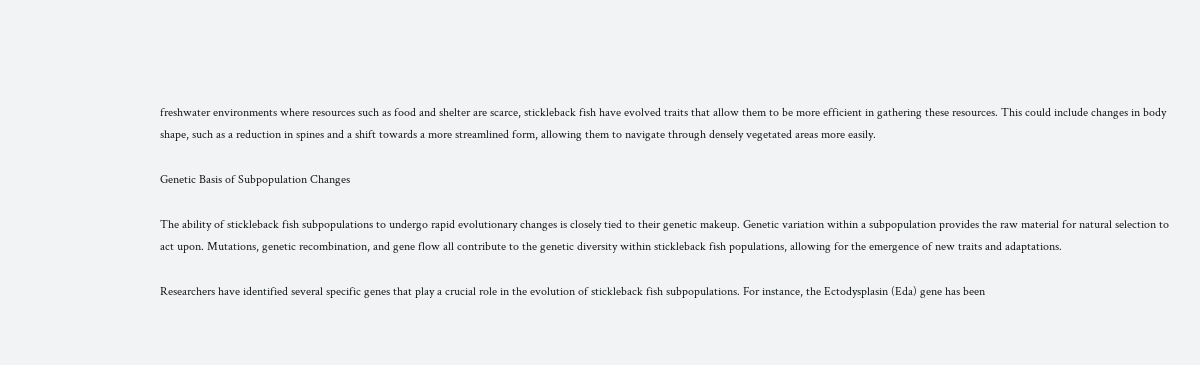freshwater environments where resources such as food and shelter are scarce, stickleback fish have evolved traits that allow them to be more efficient in gathering these resources. This could include changes in body shape, such as a reduction in spines and a shift towards a more streamlined form, allowing them to navigate through densely vegetated areas more easily.

Genetic Basis of Subpopulation Changes

The ability of stickleback fish subpopulations to undergo rapid evolutionary changes is closely tied to their genetic makeup. Genetic variation within a subpopulation provides the raw material for natural selection to act upon. Mutations, genetic recombination, and gene flow all contribute to the genetic diversity within stickleback fish populations, allowing for the emergence of new traits and adaptations.

Researchers have identified several specific genes that play a crucial role in the evolution of stickleback fish subpopulations. For instance, the Ectodysplasin (Eda) gene has been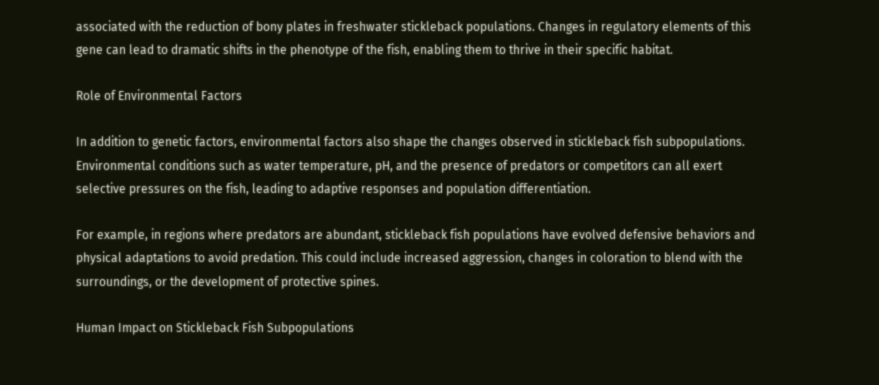associated with the reduction of bony plates in freshwater stickleback populations. Changes in regulatory elements of this gene can lead to dramatic shifts in the phenotype of the fish, enabling them to thrive in their specific habitat.

Role of Environmental Factors

In addition to genetic factors, environmental factors also shape the changes observed in stickleback fish subpopulations. Environmental conditions such as water temperature, pH, and the presence of predators or competitors can all exert selective pressures on the fish, leading to adaptive responses and population differentiation.

For example, in regions where predators are abundant, stickleback fish populations have evolved defensive behaviors and physical adaptations to avoid predation. This could include increased aggression, changes in coloration to blend with the surroundings, or the development of protective spines.

Human Impact on Stickleback Fish Subpopulations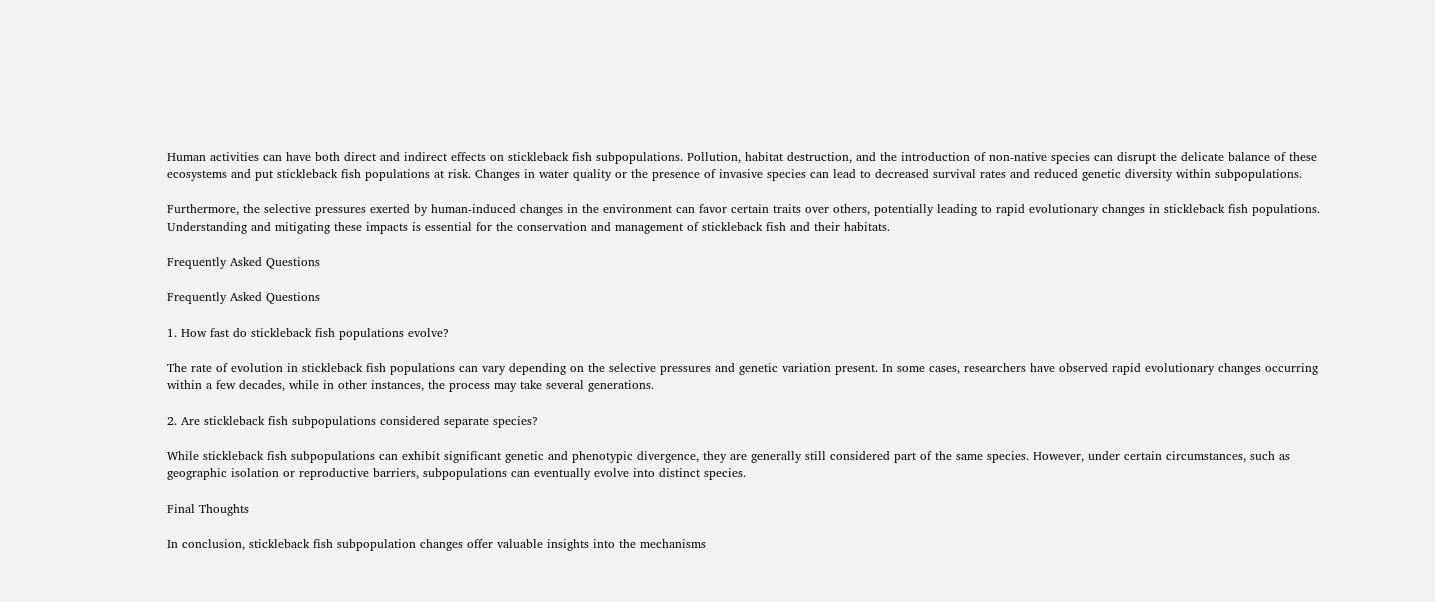Human activities can have both direct and indirect effects on stickleback fish subpopulations. Pollution, habitat destruction, and the introduction of non-native species can disrupt the delicate balance of these ecosystems and put stickleback fish populations at risk. Changes in water quality or the presence of invasive species can lead to decreased survival rates and reduced genetic diversity within subpopulations.

Furthermore, the selective pressures exerted by human-induced changes in the environment can favor certain traits over others, potentially leading to rapid evolutionary changes in stickleback fish populations. Understanding and mitigating these impacts is essential for the conservation and management of stickleback fish and their habitats.

Frequently Asked Questions

Frequently Asked Questions

1. How fast do stickleback fish populations evolve?

The rate of evolution in stickleback fish populations can vary depending on the selective pressures and genetic variation present. In some cases, researchers have observed rapid evolutionary changes occurring within a few decades, while in other instances, the process may take several generations.

2. Are stickleback fish subpopulations considered separate species?

While stickleback fish subpopulations can exhibit significant genetic and phenotypic divergence, they are generally still considered part of the same species. However, under certain circumstances, such as geographic isolation or reproductive barriers, subpopulations can eventually evolve into distinct species.

Final Thoughts

In conclusion, stickleback fish subpopulation changes offer valuable insights into the mechanisms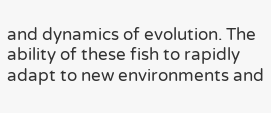and dynamics of evolution. The ability of these fish to rapidly adapt to new environments and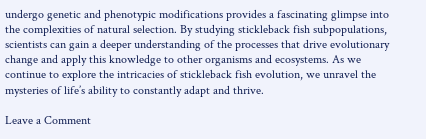undergo genetic and phenotypic modifications provides a fascinating glimpse into the complexities of natural selection. By studying stickleback fish subpopulations, scientists can gain a deeper understanding of the processes that drive evolutionary change and apply this knowledge to other organisms and ecosystems. As we continue to explore the intricacies of stickleback fish evolution, we unravel the mysteries of life’s ability to constantly adapt and thrive.

Leave a Comment